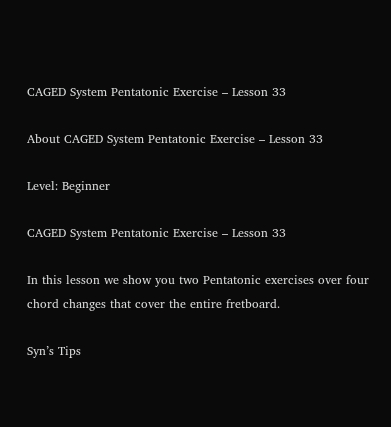CAGED System Pentatonic Exercise – Lesson 33

About CAGED System Pentatonic Exercise – Lesson 33

Level: Beginner

CAGED System Pentatonic Exercise – Lesson 33

In this lesson we show you two Pentatonic exercises over four chord changes that cover the entire fretboard.

Syn’s Tips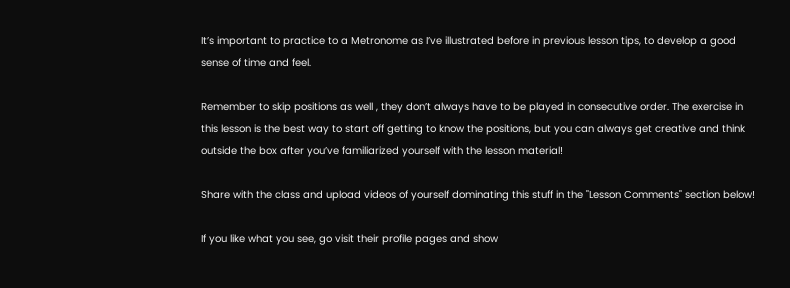It’s important to practice to a Metronome as I’ve illustrated before in previous lesson tips, to develop a good sense of time and feel.

Remember to skip positions as well , they don’t always have to be played in consecutive order. The exercise in this lesson is the best way to start off getting to know the positions, but you can always get creative and think outside the box after you’ve familiarized yourself with the lesson material!

Share with the class and upload videos of yourself dominating this stuff in the "Lesson Comments" section below!

If you like what you see, go visit their profile pages and show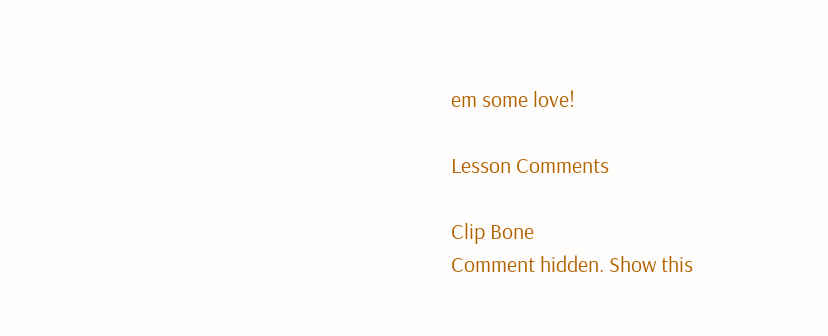em some love!

Lesson Comments

Clip Bone
Comment hidden. Show this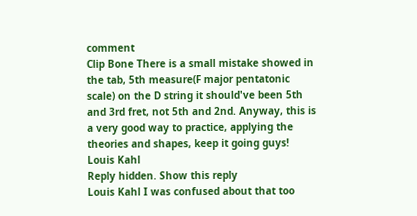comment
Clip Bone There is a small mistake showed in the tab, 5th measure(F major pentatonic scale) on the D string it should've been 5th and 3rd fret, not 5th and 2nd. Anyway, this is a very good way to practice, applying the theories and shapes, keep it going guys!
Louis Kahl
Reply hidden. Show this reply
Louis Kahl I was confused about that too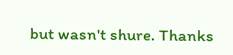but wasn't shure. Thanks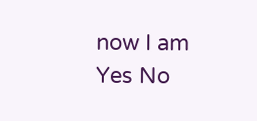now I am
Yes No